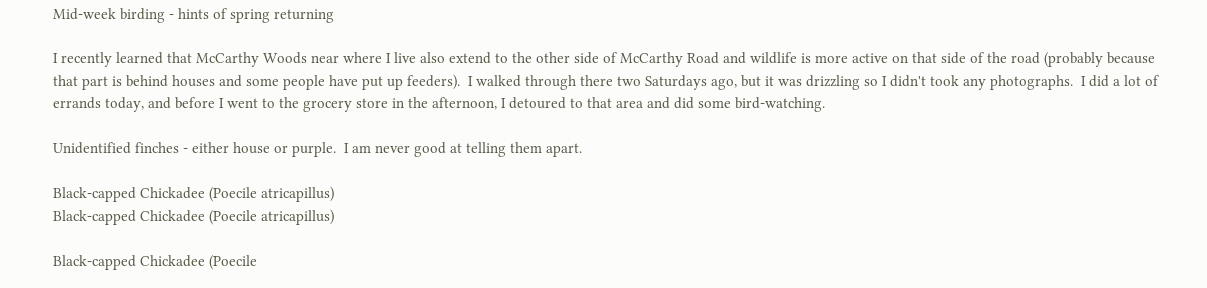Mid-week birding - hints of spring returning

I recently learned that McCarthy Woods near where I live also extend to the other side of McCarthy Road and wildlife is more active on that side of the road (probably because that part is behind houses and some people have put up feeders).  I walked through there two Saturdays ago, but it was drizzling so I didn't took any photographs.  I did a lot of errands today, and before I went to the grocery store in the afternoon, I detoured to that area and did some bird-watching.

Unidentified finches - either house or purple.  I am never good at telling them apart.

Black-capped Chickadee (Poecile atricapillus)
Black-capped Chickadee (Poecile atricapillus)

Black-capped Chickadee (Poecile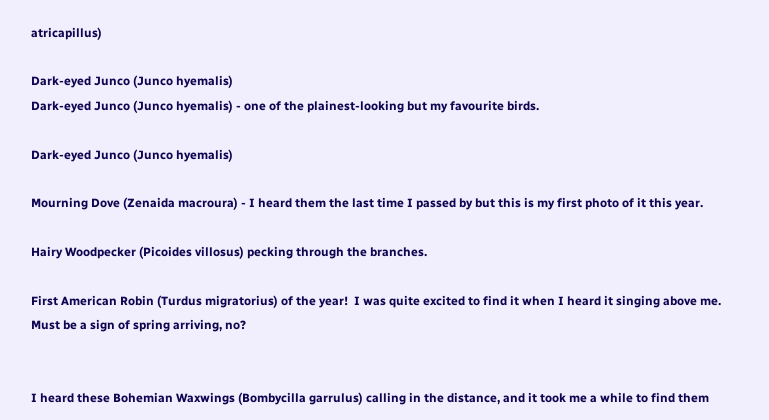atricapillus)

Dark-eyed Junco (Junco hyemalis)
Dark-eyed Junco (Junco hyemalis) - one of the plainest-looking but my favourite birds.

Dark-eyed Junco (Junco hyemalis)

Mourning Dove (Zenaida macroura) - I heard them the last time I passed by but this is my first photo of it this year.

Hairy Woodpecker (Picoides villosus) pecking through the branches.

First American Robin (Turdus migratorius) of the year!  I was quite excited to find it when I heard it singing above me.  Must be a sign of spring arriving, no?


I heard these Bohemian Waxwings (Bombycilla garrulus) calling in the distance, and it took me a while to find them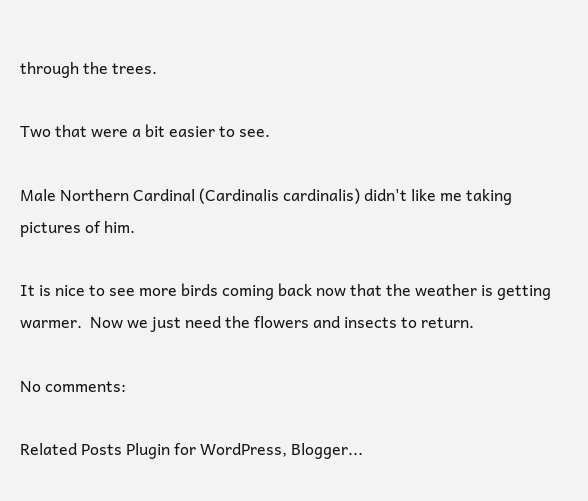through the trees.

Two that were a bit easier to see.

Male Northern Cardinal (Cardinalis cardinalis) didn't like me taking pictures of him.

It is nice to see more birds coming back now that the weather is getting warmer.  Now we just need the flowers and insects to return.

No comments:

Related Posts Plugin for WordPress, Blogger...